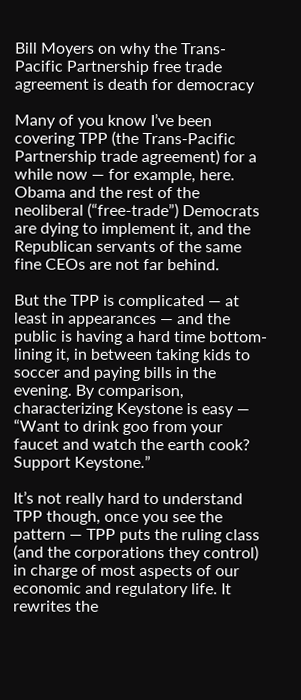Bill Moyers on why the Trans-Pacific Partnership free trade agreement is death for democracy

Many of you know I’ve been covering TPP (the Trans-Pacific Partnership trade agreement) for a while now — for example, here. Obama and the rest of the neoliberal (“free-trade”) Democrats are dying to implement it, and the Republican servants of the same fine CEOs are not far behind.

But the TPP is complicated — at least in appearances — and the public is having a hard time bottom-lining it, in between taking kids to soccer and paying bills in the evening. By comparison, characterizing Keystone is easy — “Want to drink goo from your faucet and watch the earth cook? Support Keystone.”

It’s not really hard to understand TPP though, once you see the pattern — TPP puts the ruling class (and the corporations they control) in charge of most aspects of our economic and regulatory life. It rewrites the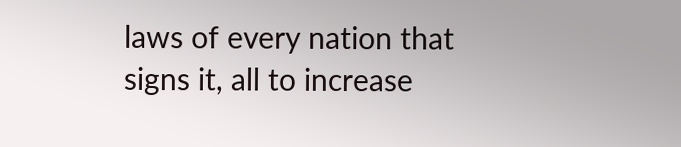laws of every nation that signs it, all to increase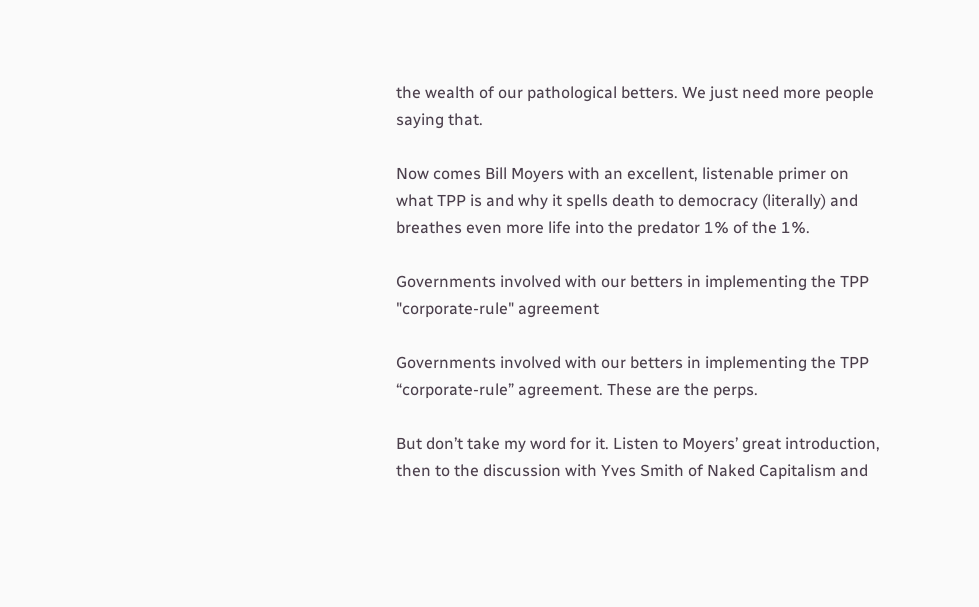the wealth of our pathological betters. We just need more people saying that.

Now comes Bill Moyers with an excellent, listenable primer on what TPP is and why it spells death to democracy (literally) and breathes even more life into the predator 1% of the 1%.

Governments involved with our betters in implementing the TPP "corporate-rule" agreement

Governments involved with our betters in implementing the TPP “corporate-rule” agreement. These are the perps.

But don’t take my word for it. Listen to Moyers’ great introduction, then to the discussion with Yves Smith of Naked Capitalism and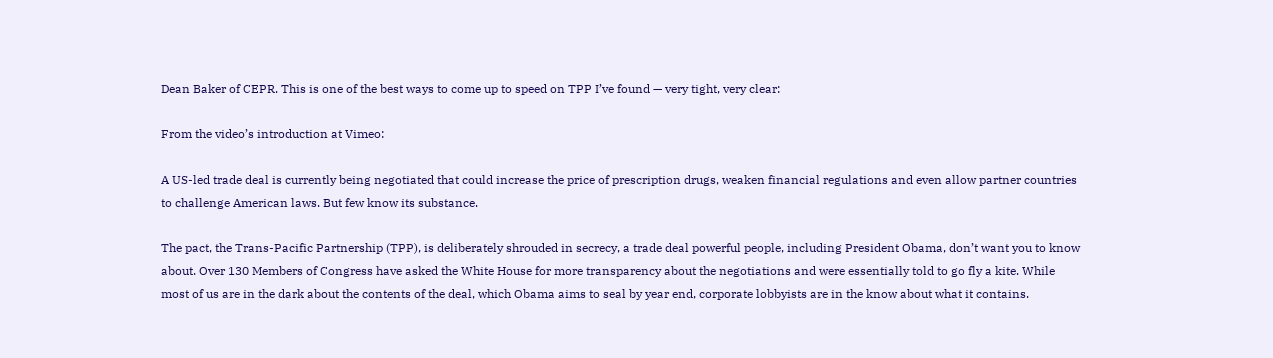Dean Baker of CEPR. This is one of the best ways to come up to speed on TPP I’ve found — very tight, very clear:

From the video’s introduction at Vimeo:

A US-led trade deal is currently being negotiated that could increase the price of prescription drugs, weaken financial regulations and even allow partner countries to challenge American laws. But few know its substance.

The pact, the Trans-Pacific Partnership (TPP), is deliberately shrouded in secrecy, a trade deal powerful people, including President Obama, don’t want you to know about. Over 130 Members of Congress have asked the White House for more transparency about the negotiations and were essentially told to go fly a kite. While most of us are in the dark about the contents of the deal, which Obama aims to seal by year end, corporate lobbyists are in the know about what it contains.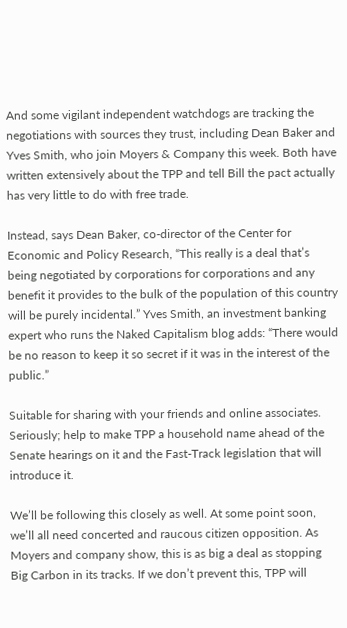And some vigilant independent watchdogs are tracking the negotiations with sources they trust, including Dean Baker and Yves Smith, who join Moyers & Company this week. Both have written extensively about the TPP and tell Bill the pact actually has very little to do with free trade.

Instead, says Dean Baker, co-director of the Center for Economic and Policy Research, “This really is a deal that’s being negotiated by corporations for corporations and any benefit it provides to the bulk of the population of this country will be purely incidental.” Yves Smith, an investment banking expert who runs the Naked Capitalism blog adds: “There would be no reason to keep it so secret if it was in the interest of the public.”

Suitable for sharing with your friends and online associates. Seriously; help to make TPP a household name ahead of the Senate hearings on it and the Fast-Track legislation that will introduce it.

We’ll be following this closely as well. At some point soon, we’ll all need concerted and raucous citizen opposition. As Moyers and company show, this is as big a deal as stopping Big Carbon in its tracks. If we don’t prevent this, TPP will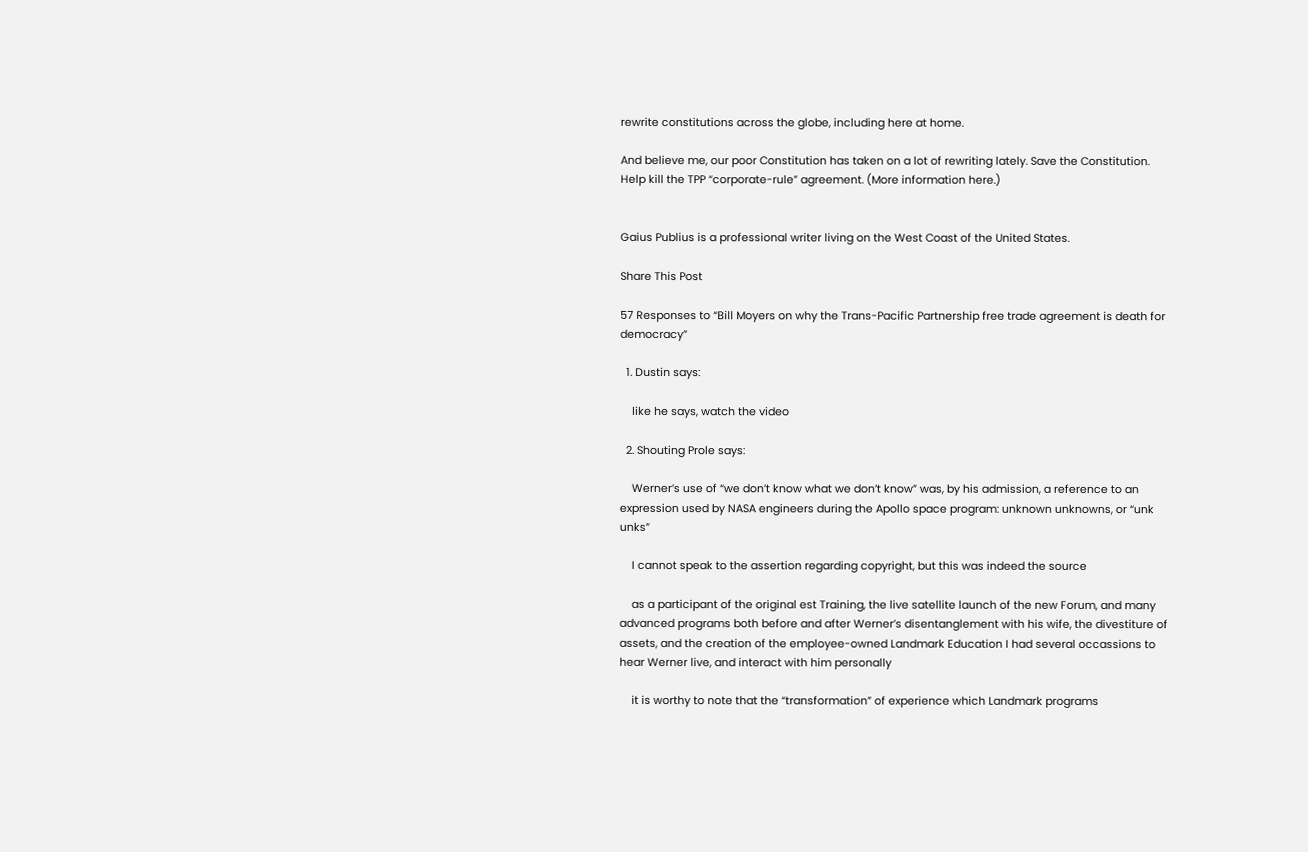rewrite constitutions across the globe, including here at home.

And believe me, our poor Constitution has taken on a lot of rewriting lately. Save the Constitution. Help kill the TPP “corporate-rule” agreement. (More information here.)


Gaius Publius is a professional writer living on the West Coast of the United States.

Share This Post

57 Responses to “Bill Moyers on why the Trans-Pacific Partnership free trade agreement is death for democracy”

  1. Dustin says:

    like he says, watch the video

  2. Shouting Prole says:

    Werner’s use of “we don’t know what we don’t know” was, by his admission, a reference to an expression used by NASA engineers during the Apollo space program: unknown unknowns, or “unk unks”

    I cannot speak to the assertion regarding copyright, but this was indeed the source

    as a participant of the original est Training, the live satellite launch of the new Forum, and many advanced programs both before and after Werner’s disentanglement with his wife, the divestiture of assets, and the creation of the employee-owned Landmark Education I had several occassions to hear Werner live, and interact with him personally

    it is worthy to note that the “transformation” of experience which Landmark programs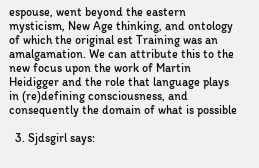espouse, went beyond the eastern mysticism, New Age thinking, and ontology of which the original est Training was an amalgamation. We can attribute this to the new focus upon the work of Martin Heidigger and the role that language plays in (re)defining consciousness, and consequently the domain of what is possible

  3. Sjdsgirl says: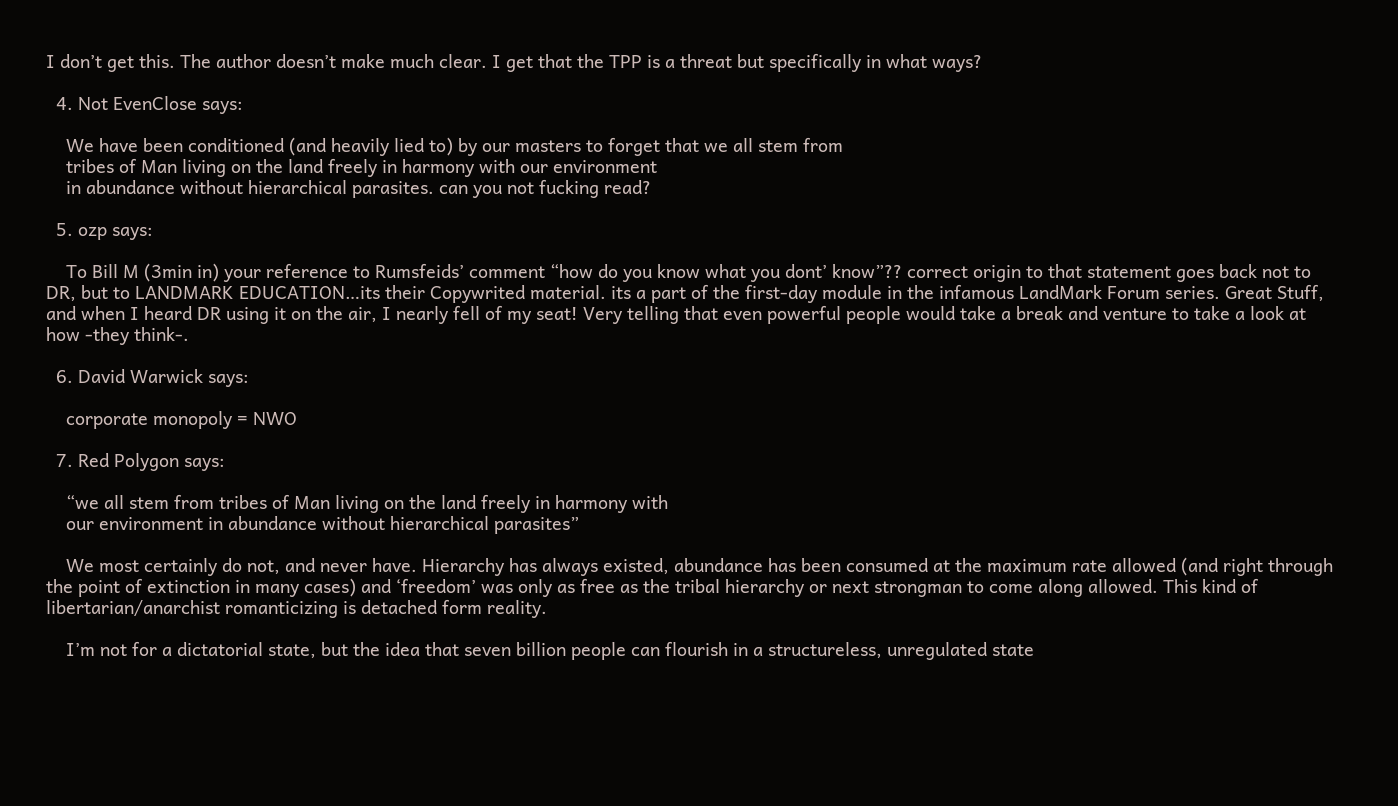I don’t get this. The author doesn’t make much clear. I get that the TPP is a threat but specifically in what ways?

  4. Not EvenClose says:

    We have been conditioned (and heavily lied to) by our masters to forget that we all stem from
    tribes of Man living on the land freely in harmony with our environment
    in abundance without hierarchical parasites. can you not fucking read?

  5. ozp says:

    To Bill M (3min in) your reference to Rumsfeids’ comment “how do you know what you dont’ know”?? correct origin to that statement goes back not to DR, but to LANDMARK EDUCATION…its their Copywrited material. its a part of the first-day module in the infamous LandMark Forum series. Great Stuff, and when I heard DR using it on the air, I nearly fell of my seat! Very telling that even powerful people would take a break and venture to take a look at how -they think-.

  6. David Warwick says:

    corporate monopoly = NWO

  7. Red Polygon says:

    “we all stem from tribes of Man living on the land freely in harmony with
    our environment in abundance without hierarchical parasites”

    We most certainly do not, and never have. Hierarchy has always existed, abundance has been consumed at the maximum rate allowed (and right through the point of extinction in many cases) and ‘freedom’ was only as free as the tribal hierarchy or next strongman to come along allowed. This kind of libertarian/anarchist romanticizing is detached form reality.

    I’m not for a dictatorial state, but the idea that seven billion people can flourish in a structureless, unregulated state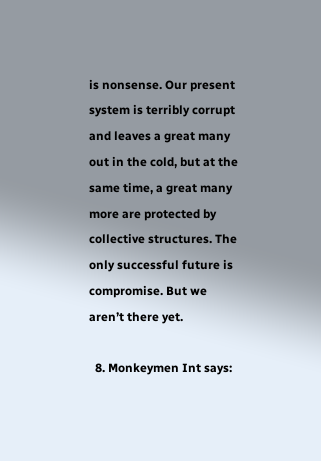is nonsense. Our present system is terribly corrupt and leaves a great many out in the cold, but at the same time, a great many more are protected by collective structures. The only successful future is compromise. But we aren’t there yet.

  8. Monkeymen Int says: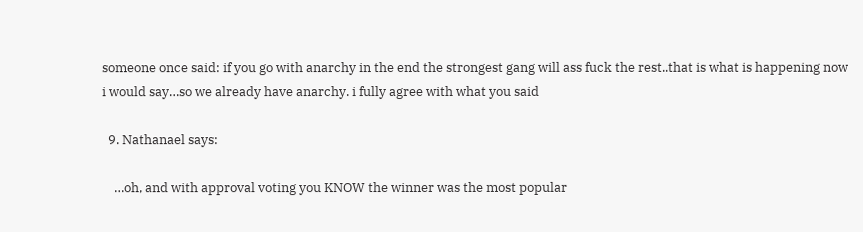someone once said: if you go with anarchy in the end the strongest gang will ass fuck the rest..that is what is happening now i would say…so we already have anarchy. i fully agree with what you said

  9. Nathanael says:

    …oh, and with approval voting you KNOW the winner was the most popular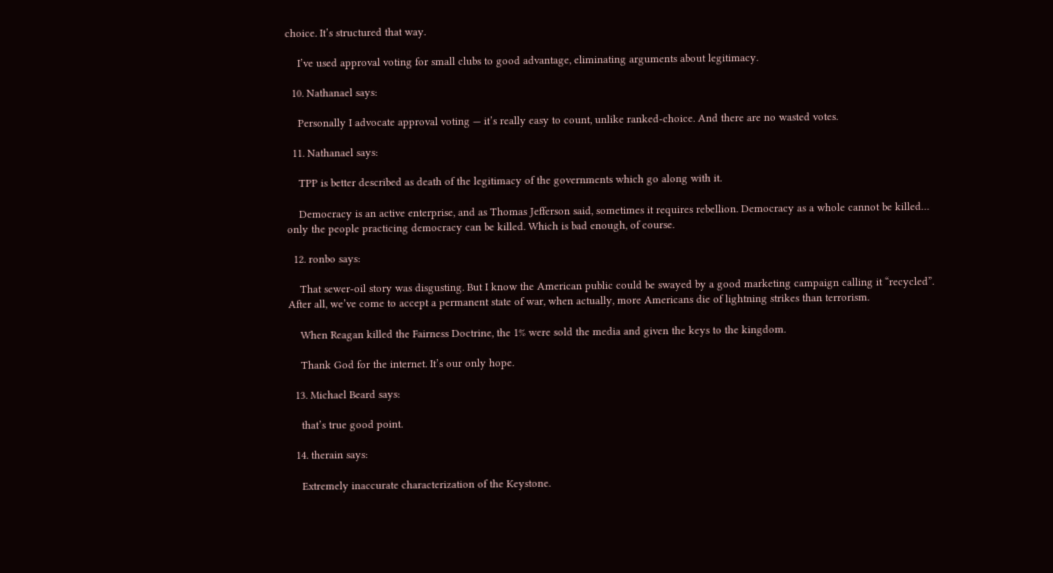choice. It’s structured that way.

    I’ve used approval voting for small clubs to good advantage, eliminating arguments about legitimacy.

  10. Nathanael says:

    Personally I advocate approval voting — it’s really easy to count, unlike ranked-choice. And there are no wasted votes.

  11. Nathanael says:

    TPP is better described as death of the legitimacy of the governments which go along with it.

    Democracy is an active enterprise, and as Thomas Jefferson said, sometimes it requires rebellion. Democracy as a whole cannot be killed… only the people practicing democracy can be killed. Which is bad enough, of course.

  12. ronbo says:

    That sewer-oil story was disgusting. But I know the American public could be swayed by a good marketing campaign calling it “recycled”. After all, we’ve come to accept a permanent state of war, when actually, more Americans die of lightning strikes than terrorism.

    When Reagan killed the Fairness Doctrine, the 1% were sold the media and given the keys to the kingdom.

    Thank God for the internet. It’s our only hope.

  13. Michael Beard says:

    that’s true good point.

  14. therain says:

    Extremely inaccurate characterization of the Keystone.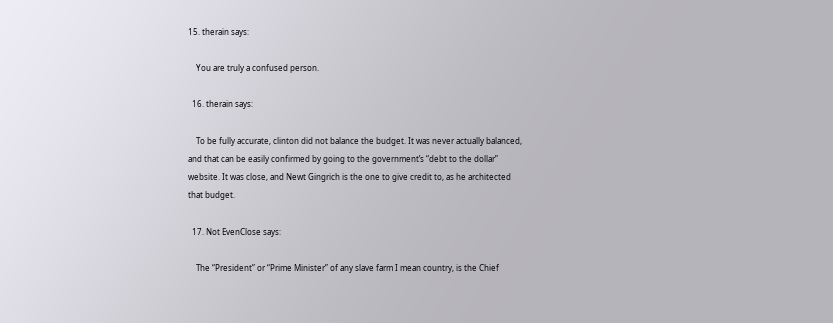15. therain says:

    You are truly a confused person.

  16. therain says:

    To be fully accurate, clinton did not balance the budget. It was never actually balanced, and that can be easily confirmed by going to the government’s “debt to the dollar” website. It was close, and Newt Gingrich is the one to give credit to, as he architected that budget.

  17. Not EvenClose says:

    The “President” or “Prime Minister” of any slave farm I mean country, is the Chief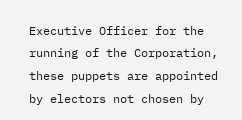Executive Officer for the running of the Corporation, these puppets are appointed by electors not chosen by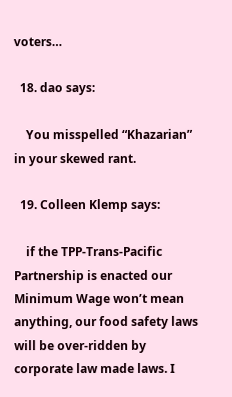voters…

  18. dao says:

    You misspelled “Khazarian” in your skewed rant.

  19. Colleen Klemp says:

    if the TPP-Trans-Pacific Partnership is enacted our Minimum Wage won’t mean anything, our food safety laws will be over-ridden by corporate law made laws. I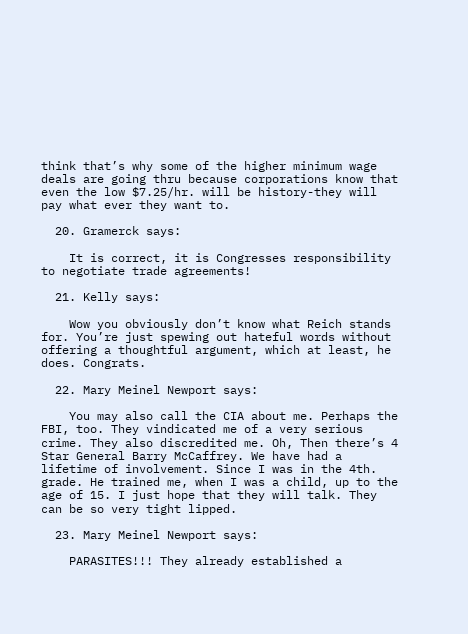think that’s why some of the higher minimum wage deals are going thru because corporations know that even the low $7.25/hr. will be history-they will pay what ever they want to.

  20. Gramerck says:

    It is correct, it is Congresses responsibility to negotiate trade agreements!

  21. Kelly says:

    Wow you obviously don’t know what Reich stands for. You’re just spewing out hateful words without offering a thoughtful argument, which at least, he does. Congrats.

  22. Mary Meinel Newport says:

    You may also call the CIA about me. Perhaps the FBI, too. They vindicated me of a very serious crime. They also discredited me. Oh, Then there’s 4 Star General Barry McCaffrey. We have had a lifetime of involvement. Since I was in the 4th. grade. He trained me, when I was a child, up to the age of 15. I just hope that they will talk. They can be so very tight lipped.

  23. Mary Meinel Newport says:

    PARASITES!!! They already established a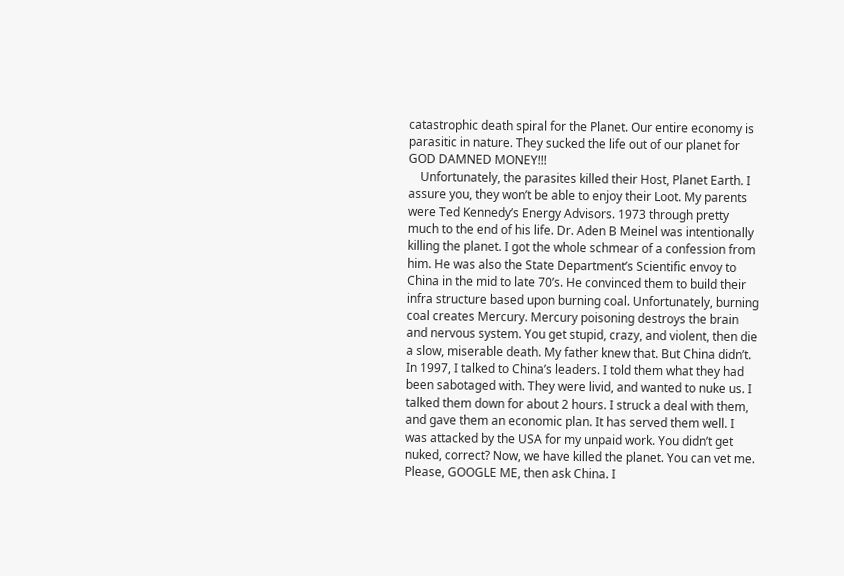catastrophic death spiral for the Planet. Our entire economy is parasitic in nature. They sucked the life out of our planet for GOD DAMNED MONEY!!!
    Unfortunately, the parasites killed their Host, Planet Earth. I assure you, they won’t be able to enjoy their Loot. My parents were Ted Kennedy’s Energy Advisors. 1973 through pretty much to the end of his life. Dr. Aden B Meinel was intentionally killing the planet. I got the whole schmear of a confession from him. He was also the State Department’s Scientific envoy to China in the mid to late 70’s. He convinced them to build their infra structure based upon burning coal. Unfortunately, burning coal creates Mercury. Mercury poisoning destroys the brain and nervous system. You get stupid, crazy, and violent, then die a slow, miserable death. My father knew that. But China didn’t. In 1997, I talked to China’s leaders. I told them what they had been sabotaged with. They were livid, and wanted to nuke us. I talked them down for about 2 hours. I struck a deal with them, and gave them an economic plan. It has served them well. I was attacked by the USA for my unpaid work. You didn’t get nuked, correct? Now, we have killed the planet. You can vet me. Please, GOOGLE ME, then ask China. I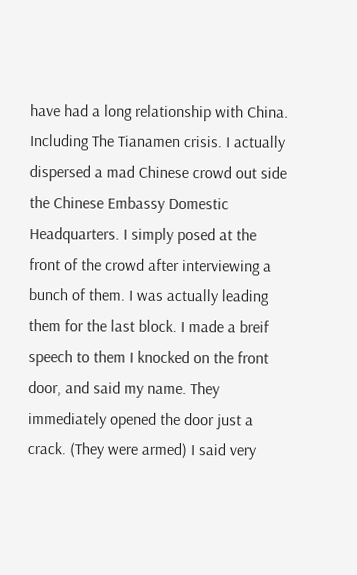have had a long relationship with China. Including The Tianamen crisis. I actually dispersed a mad Chinese crowd out side the Chinese Embassy Domestic Headquarters. I simply posed at the front of the crowd after interviewing a bunch of them. I was actually leading them for the last block. I made a breif speech to them I knocked on the front door, and said my name. They immediately opened the door just a crack. (They were armed) I said very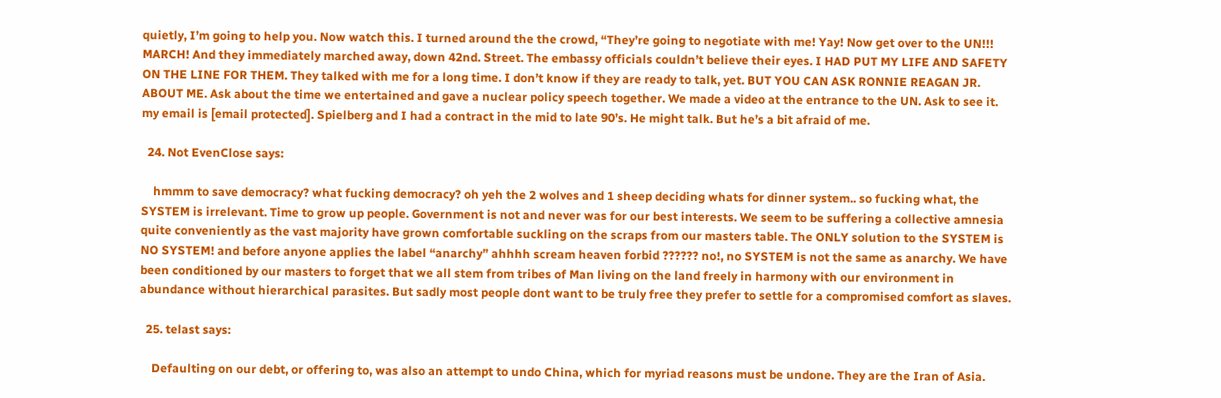quietly, I’m going to help you. Now watch this. I turned around the the crowd, “They’re going to negotiate with me! Yay! Now get over to the UN!!! MARCH! And they immediately marched away, down 42nd. Street. The embassy officials couldn’t believe their eyes. I HAD PUT MY LIFE AND SAFETY ON THE LINE FOR THEM. They talked with me for a long time. I don’t know if they are ready to talk, yet. BUT YOU CAN ASK RONNIE REAGAN JR. ABOUT ME. Ask about the time we entertained and gave a nuclear policy speech together. We made a video at the entrance to the UN. Ask to see it. my email is [email protected]. Spielberg and I had a contract in the mid to late 90’s. He might talk. But he’s a bit afraid of me.

  24. Not EvenClose says:

    hmmm to save democracy? what fucking democracy? oh yeh the 2 wolves and 1 sheep deciding whats for dinner system.. so fucking what, the SYSTEM is irrelevant. Time to grow up people. Government is not and never was for our best interests. We seem to be suffering a collective amnesia quite conveniently as the vast majority have grown comfortable suckling on the scraps from our masters table. The ONLY solution to the SYSTEM is NO SYSTEM! and before anyone applies the label “anarchy” ahhhh scream heaven forbid ?????? no!, no SYSTEM is not the same as anarchy. We have been conditioned by our masters to forget that we all stem from tribes of Man living on the land freely in harmony with our environment in abundance without hierarchical parasites. But sadly most people dont want to be truly free they prefer to settle for a compromised comfort as slaves.

  25. telast says:

    Defaulting on our debt, or offering to, was also an attempt to undo China, which for myriad reasons must be undone. They are the Iran of Asia.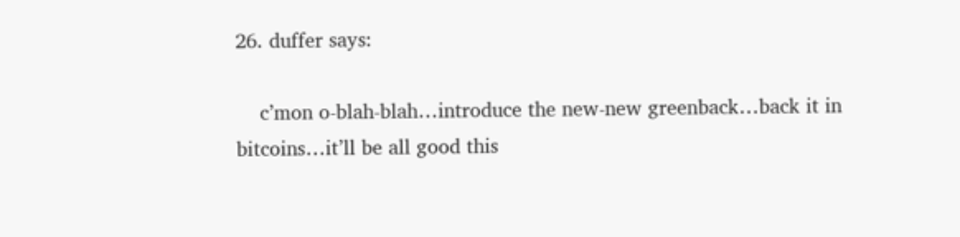26. duffer says:

    c’mon o-blah-blah…introduce the new-new greenback…back it in bitcoins…it’ll be all good this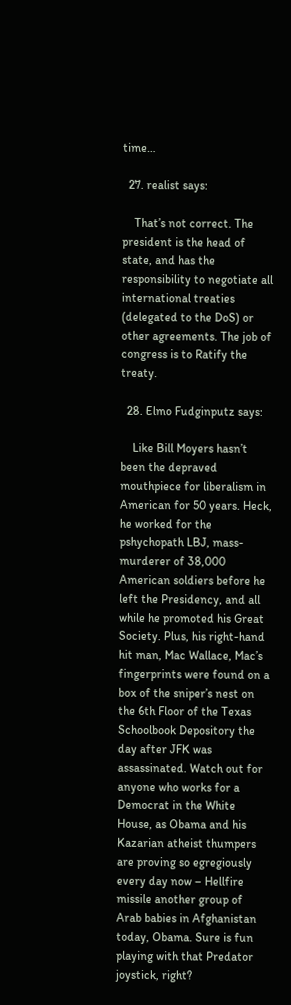time…

  27. realist says:

    That’s not correct. The president is the head of state, and has the responsibility to negotiate all international treaties (delegated to the DoS) or other agreements. The job of congress is to Ratify the treaty.

  28. Elmo Fudginputz says:

    Like Bill Moyers hasn’t been the depraved mouthpiece for liberalism in American for 50 years. Heck, he worked for the pshychopath LBJ, mass-murderer of 38,000 American soldiers before he left the Presidency, and all while he promoted his Great Society. Plus, his right-hand hit man, Mac Wallace, Mac’s fingerprints were found on a box of the sniper’s nest on the 6th Floor of the Texas Schoolbook Depository the day after JFK was assassinated. Watch out for anyone who works for a Democrat in the White House, as Obama and his Kazarian atheist thumpers are proving so egregiously every day now – Hellfire missile another group of Arab babies in Afghanistan today, Obama. Sure is fun playing with that Predator joystick, right?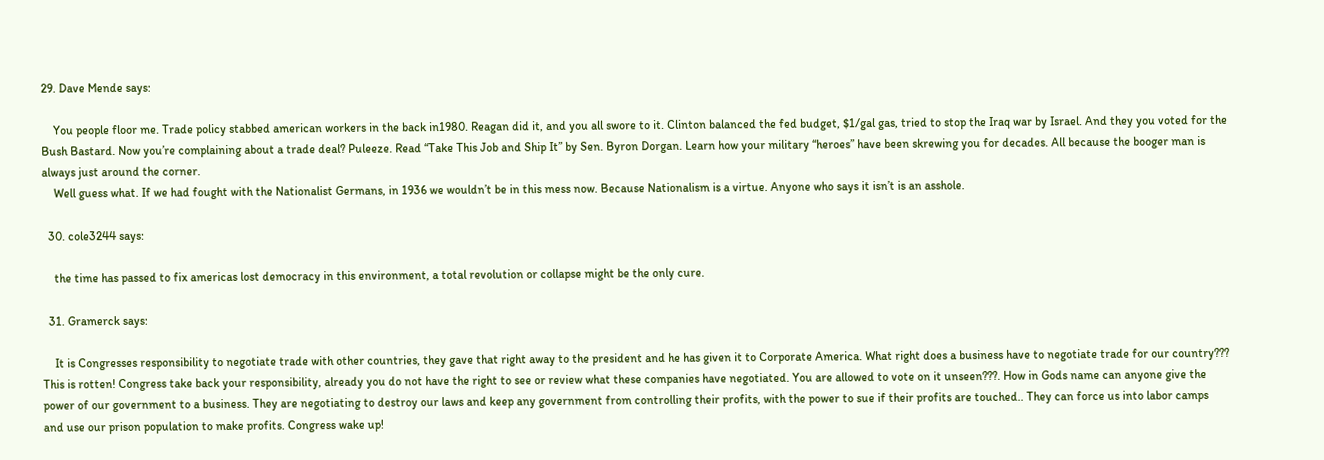29. Dave Mende says:

    You people floor me. Trade policy stabbed american workers in the back in1980. Reagan did it, and you all swore to it. Clinton balanced the fed budget, $1/gal gas, tried to stop the Iraq war by Israel. And they you voted for the Bush Bastard. Now you’re complaining about a trade deal? Puleeze. Read “Take This Job and Ship It” by Sen. Byron Dorgan. Learn how your military “heroes” have been skrewing you for decades. All because the booger man is always just around the corner.
    Well guess what. If we had fought with the Nationalist Germans, in 1936 we wouldn’t be in this mess now. Because Nationalism is a virtue. Anyone who says it isn’t is an asshole.

  30. cole3244 says:

    the time has passed to fix americas lost democracy in this environment, a total revolution or collapse might be the only cure.

  31. Gramerck says:

    It is Congresses responsibility to negotiate trade with other countries, they gave that right away to the president and he has given it to Corporate America. What right does a business have to negotiate trade for our country??? This is rotten! Congress take back your responsibility, already you do not have the right to see or review what these companies have negotiated. You are allowed to vote on it unseen???. How in Gods name can anyone give the power of our government to a business. They are negotiating to destroy our laws and keep any government from controlling their profits, with the power to sue if their profits are touched.. They can force us into labor camps and use our prison population to make profits. Congress wake up!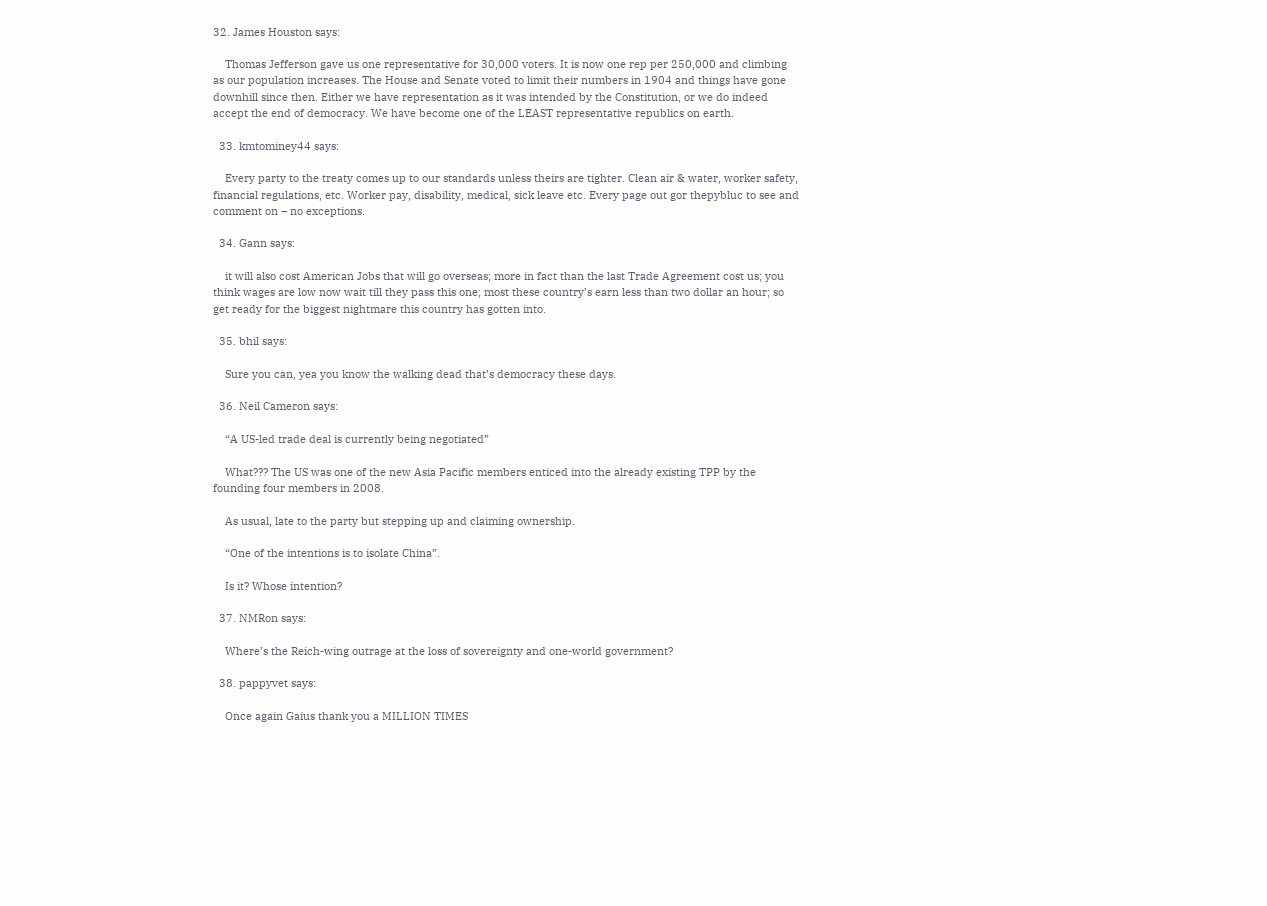32. James Houston says:

    Thomas Jefferson gave us one representative for 30,000 voters. It is now one rep per 250,000 and climbing as our population increases. The House and Senate voted to limit their numbers in 1904 and things have gone downhill since then. Either we have representation as it was intended by the Constitution, or we do indeed accept the end of democracy. We have become one of the LEAST representative republics on earth.

  33. kmtominey44 says:

    Every party to the treaty comes up to our standards unless theirs are tighter. Clean air & water, worker safety, financial regulations, etc. Worker pay, disability, medical, sick leave etc. Every page out gor thepybluc to see and comment on – no exceptions.

  34. Gann says:

    it will also cost American Jobs that will go overseas; more in fact than the last Trade Agreement cost us; you think wages are low now wait till they pass this one; most these country’s earn less than two dollar an hour; so get ready for the biggest nightmare this country has gotten into.

  35. bhil says:

    Sure you can, yea you know the walking dead that’s democracy these days.

  36. Neil Cameron says:

    “A US-led trade deal is currently being negotiated”

    What??? The US was one of the new Asia Pacific members enticed into the already existing TPP by the founding four members in 2008.

    As usual, late to the party but stepping up and claiming ownership.

    “One of the intentions is to isolate China”.

    Is it? Whose intention?

  37. NMRon says:

    Where’s the Reich-wing outrage at the loss of sovereignty and one-world government?

  38. pappyvet says:

    Once again Gaius thank you a MILLION TIMES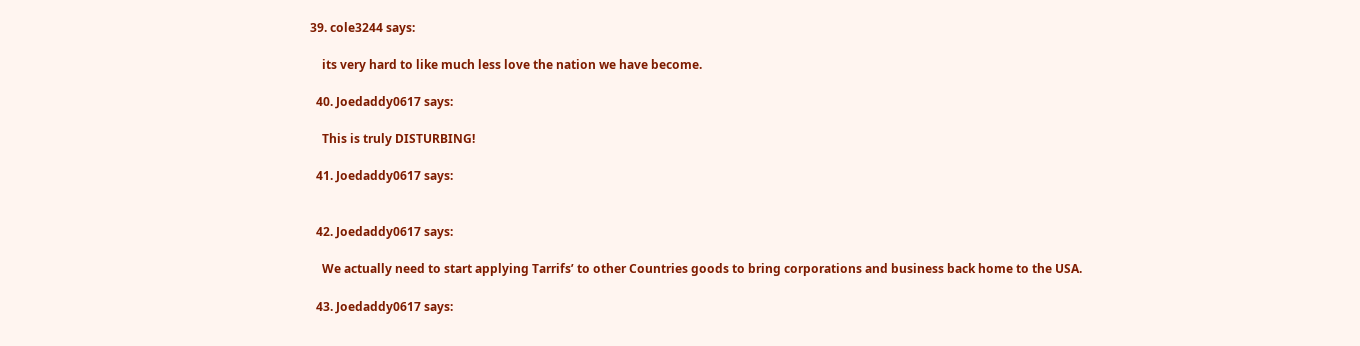39. cole3244 says:

    its very hard to like much less love the nation we have become.

  40. Joedaddy0617 says:

    This is truly DISTURBING!

  41. Joedaddy0617 says:


  42. Joedaddy0617 says:

    We actually need to start applying Tarrifs’ to other Countries goods to bring corporations and business back home to the USA.

  43. Joedaddy0617 says: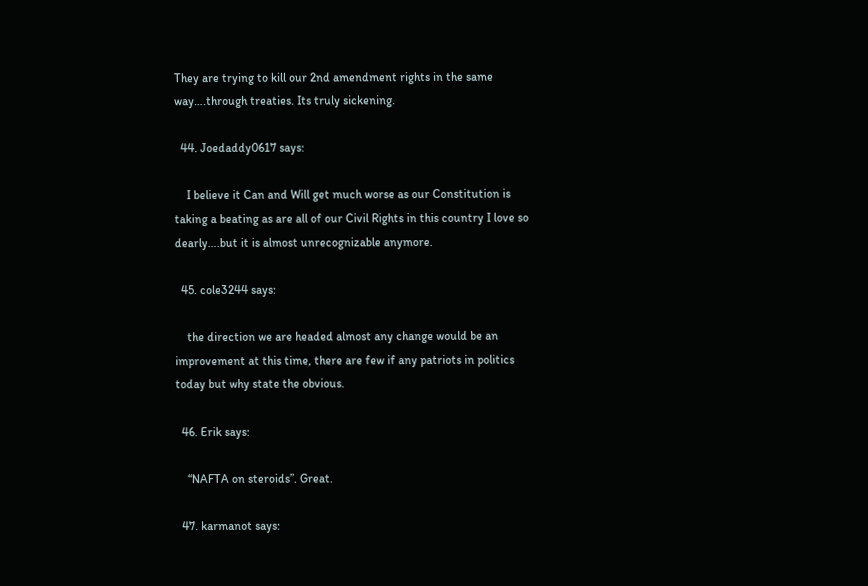They are trying to kill our 2nd amendment rights in the same way….through treaties. Its truly sickening.

  44. Joedaddy0617 says:

    I believe it Can and Will get much worse as our Constitution is taking a beating as are all of our Civil Rights in this country I love so dearly….but it is almost unrecognizable anymore.

  45. cole3244 says:

    the direction we are headed almost any change would be an improvement at this time, there are few if any patriots in politics today but why state the obvious.

  46. Erik says:

    “NAFTA on steroids”. Great.

  47. karmanot says: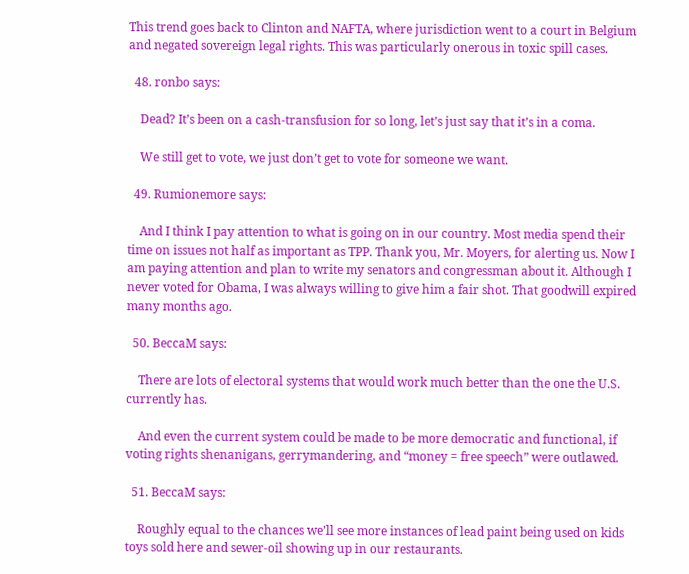This trend goes back to Clinton and NAFTA, where jurisdiction went to a court in Belgium and negated sovereign legal rights. This was particularly onerous in toxic spill cases.

  48. ronbo says:

    Dead? It’s been on a cash-transfusion for so long, let’s just say that it’s in a coma.

    We still get to vote, we just don’t get to vote for someone we want.

  49. Rumionemore says:

    And I think I pay attention to what is going on in our country. Most media spend their time on issues not half as important as TPP. Thank you, Mr. Moyers, for alerting us. Now I am paying attention and plan to write my senators and congressman about it. Although I never voted for Obama, I was always willing to give him a fair shot. That goodwill expired many months ago.

  50. BeccaM says:

    There are lots of electoral systems that would work much better than the one the U.S. currently has.

    And even the current system could be made to be more democratic and functional, if voting rights shenanigans, gerrymandering, and “money = free speech” were outlawed.

  51. BeccaM says:

    Roughly equal to the chances we’ll see more instances of lead paint being used on kids toys sold here and sewer-oil showing up in our restaurants.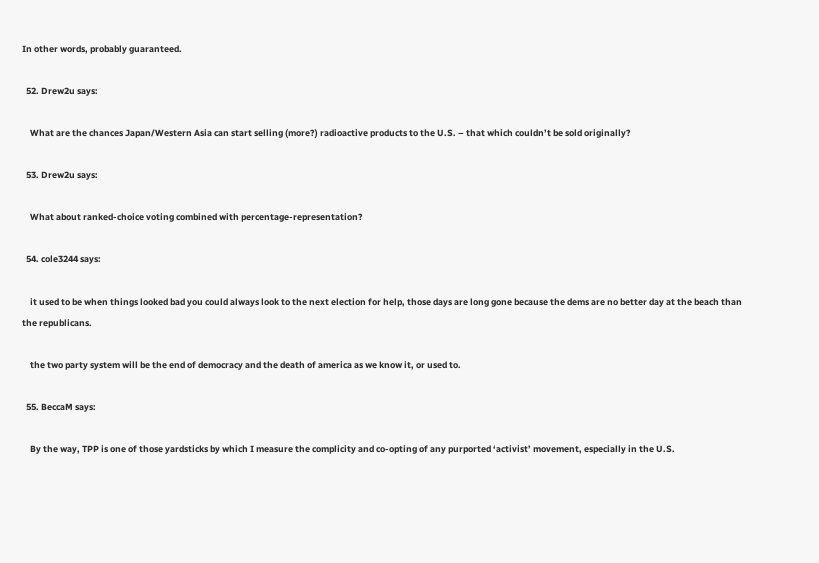In other words, probably guaranteed.

  52. Drew2u says:

    What are the chances Japan/Western Asia can start selling (more?) radioactive products to the U.S. – that which couldn’t be sold originally?

  53. Drew2u says:

    What about ranked-choice voting combined with percentage-representation?

  54. cole3244 says:

    it used to be when things looked bad you could always look to the next election for help, those days are long gone because the dems are no better day at the beach than the republicans.

    the two party system will be the end of democracy and the death of america as we know it, or used to.

  55. BeccaM says:

    By the way, TPP is one of those yardsticks by which I measure the complicity and co-opting of any purported ‘activist’ movement, especially in the U.S.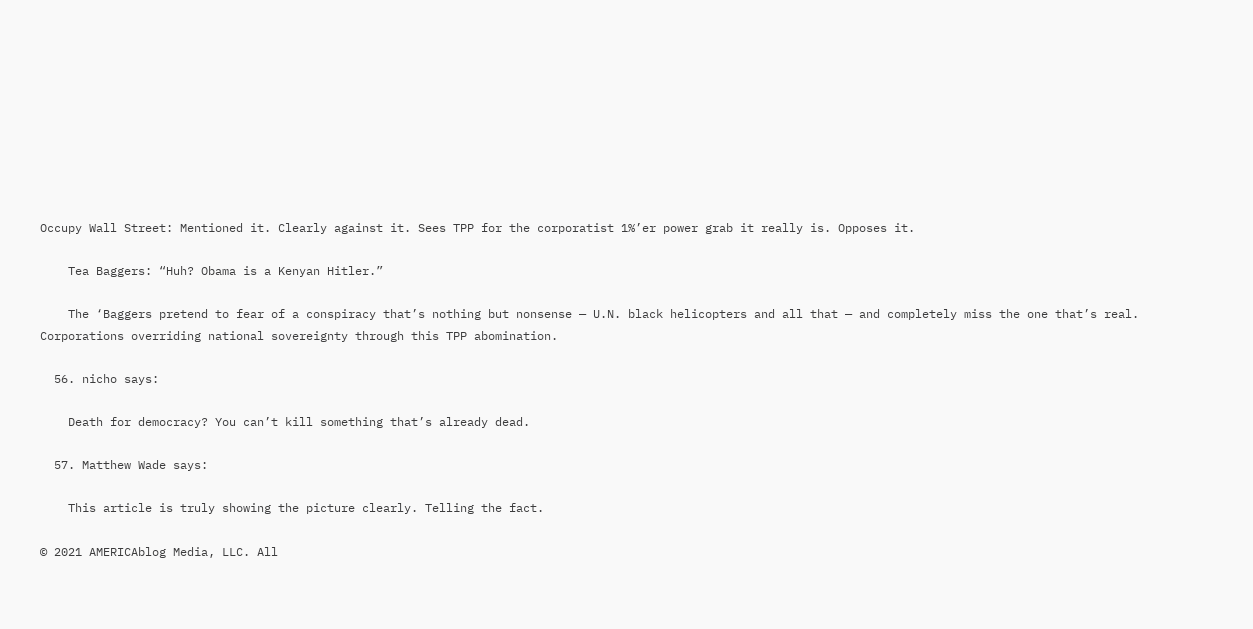Occupy Wall Street: Mentioned it. Clearly against it. Sees TPP for the corporatist 1%’er power grab it really is. Opposes it.

    Tea Baggers: “Huh? Obama is a Kenyan Hitler.”

    The ‘Baggers pretend to fear of a conspiracy that’s nothing but nonsense — U.N. black helicopters and all that — and completely miss the one that’s real. Corporations overriding national sovereignty through this TPP abomination.

  56. nicho says:

    Death for democracy? You can’t kill something that’s already dead.

  57. Matthew Wade says:

    This article is truly showing the picture clearly. Telling the fact.

© 2021 AMERICAblog Media, LLC. All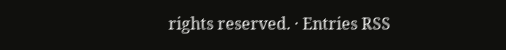rights reserved. · Entries RSS